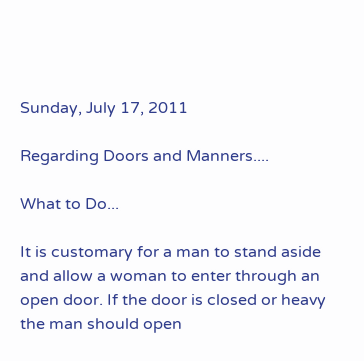Sunday, July 17, 2011

Regarding Doors and Manners....

What to Do...

It is customary for a man to stand aside and allow a woman to enter through an open door. If the door is closed or heavy the man should open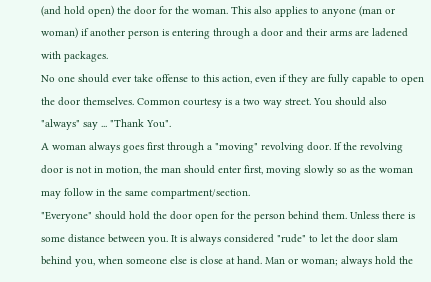(and hold open) the door for the woman. This also applies to anyone (man or woman) if another person is entering through a door and their arms are ladened with packages.
No one should ever take offense to this action, even if they are fully capable to open the door themselves. Common courtesy is a two way street. You should also "always" say ... "Thank You".
A woman always goes first through a "moving" revolving door. If the revolving door is not in motion, the man should enter first, moving slowly so as the woman may follow in the same compartment/section.
"Everyone" should hold the door open for the person behind them. Unless there is some distance between you. It is always considered "rude" to let the door slam behind you, when someone else is close at hand. Man or woman; always hold the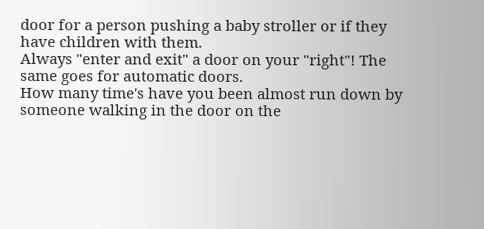door for a person pushing a baby stroller or if they have children with them.
Always "enter and exit" a door on your "right"! The same goes for automatic doors.
How many time's have you been almost run down by someone walking in the door on the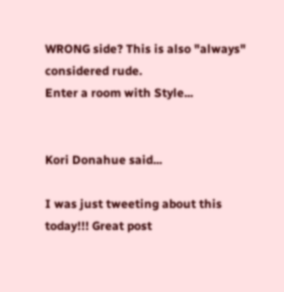WRONG side? This is also "always" considered rude.
Enter a room with Style...


Kori Donahue said...

I was just tweeting about this today!!! Great post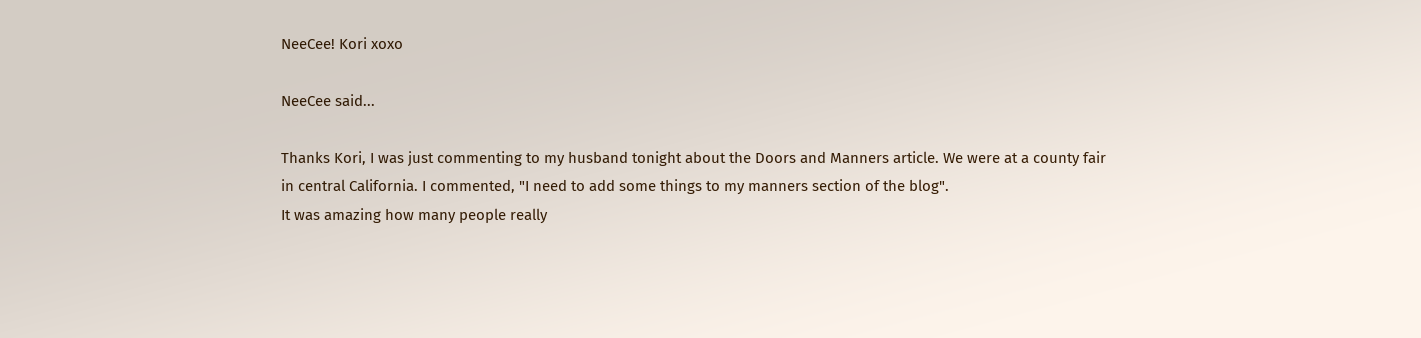NeeCee! Kori xoxo

NeeCee said...

Thanks Kori, I was just commenting to my husband tonight about the Doors and Manners article. We were at a county fair in central California. I commented, "I need to add some things to my manners section of the blog".
It was amazing how many people really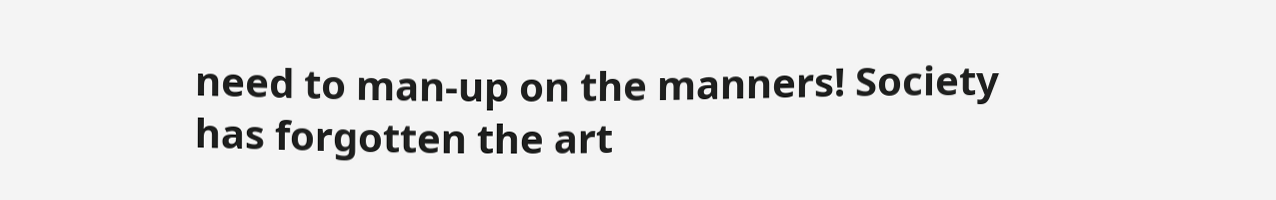need to man-up on the manners! Society has forgotten the art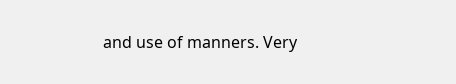and use of manners. Very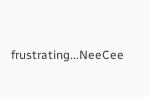frustrating...NeeCee